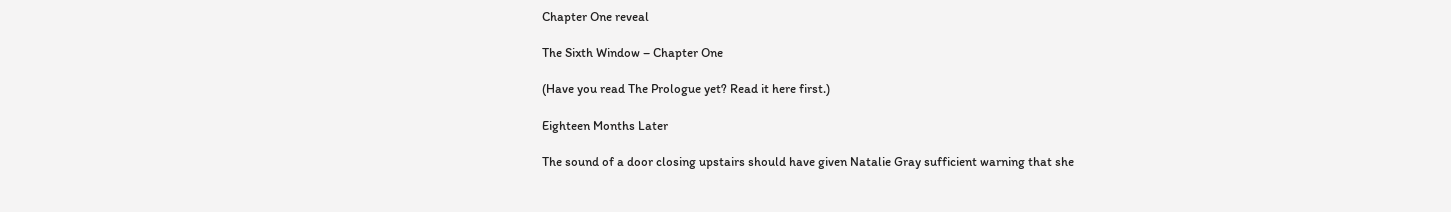Chapter One reveal

The Sixth Window – Chapter One

(Have you read The Prologue yet? Read it here first.)

Eighteen Months Later

The sound of a door closing upstairs should have given Natalie Gray sufficient warning that she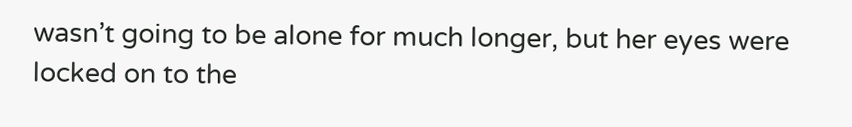wasn’t going to be alone for much longer, but her eyes were locked on to the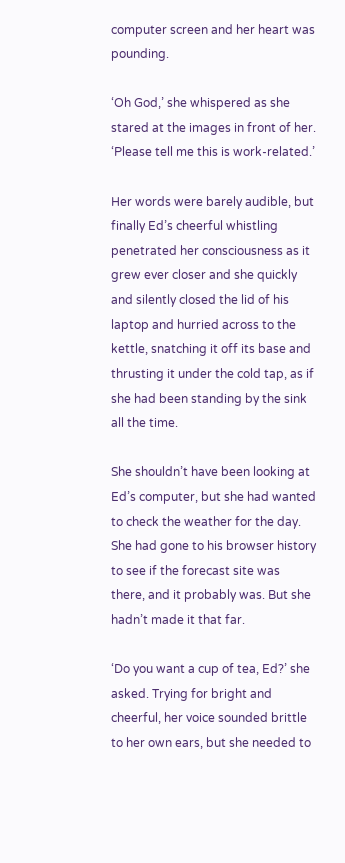computer screen and her heart was pounding.

‘Oh God,’ she whispered as she stared at the images in front of her. ‘Please tell me this is work-related.’

Her words were barely audible, but finally Ed’s cheerful whistling penetrated her consciousness as it grew ever closer and she quickly and silently closed the lid of his laptop and hurried across to the kettle, snatching it off its base and thrusting it under the cold tap, as if she had been standing by the sink all the time.

She shouldn’t have been looking at Ed’s computer, but she had wanted to check the weather for the day. She had gone to his browser history to see if the forecast site was there, and it probably was. But she hadn’t made it that far.

‘Do you want a cup of tea, Ed?’ she asked. Trying for bright and cheerful, her voice sounded brittle to her own ears, but she needed to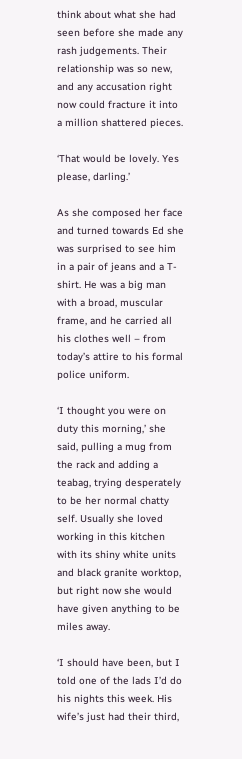think about what she had seen before she made any rash judgements. Their relationship was so new, and any accusation right now could fracture it into a million shattered pieces.

‘That would be lovely. Yes please, darling.’

As she composed her face and turned towards Ed she was surprised to see him in a pair of jeans and a T-shirt. He was a big man with a broad, muscular frame, and he carried all his clothes well – from today’s attire to his formal police uniform.

‘I thought you were on duty this morning,’ she said, pulling a mug from the rack and adding a teabag, trying desperately to be her normal chatty self. Usually she loved working in this kitchen with its shiny white units and black granite worktop, but right now she would have given anything to be miles away.

‘I should have been, but I told one of the lads I’d do his nights this week. His wife’s just had their third,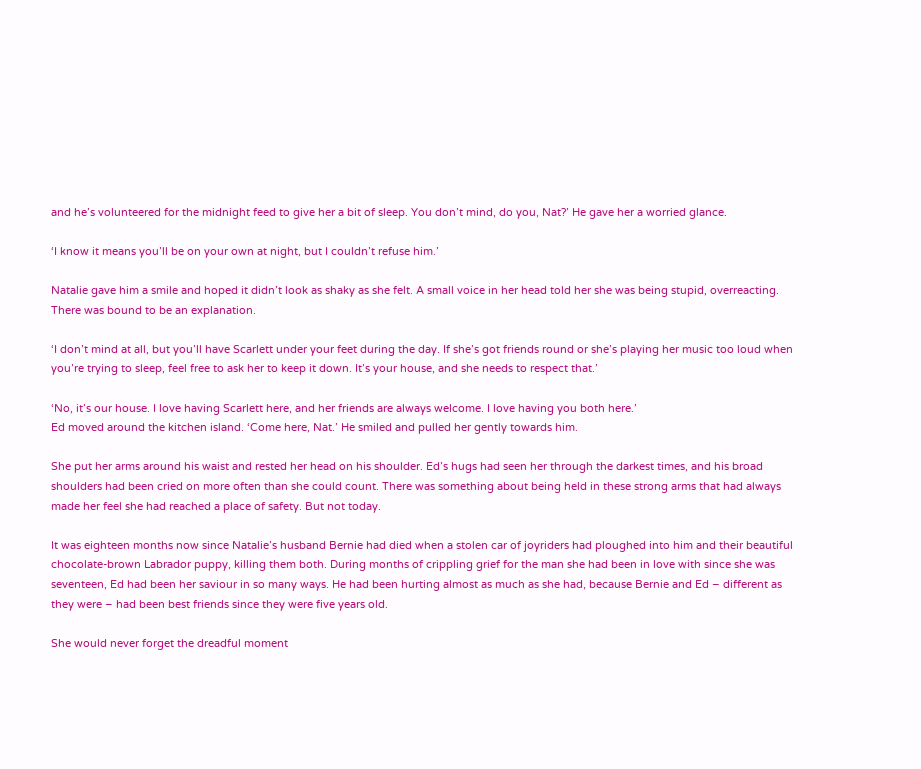and he’s volunteered for the midnight feed to give her a bit of sleep. You don’t mind, do you, Nat?’ He gave her a worried glance.

‘I know it means you’ll be on your own at night, but I couldn’t refuse him.’

Natalie gave him a smile and hoped it didn’t look as shaky as she felt. A small voice in her head told her she was being stupid, overreacting. There was bound to be an explanation.

‘I don’t mind at all, but you’ll have Scarlett under your feet during the day. If she’s got friends round or she’s playing her music too loud when you’re trying to sleep, feel free to ask her to keep it down. It’s your house, and she needs to respect that.’

‘No, it’s our house. I love having Scarlett here, and her friends are always welcome. I love having you both here.’
Ed moved around the kitchen island. ‘Come here, Nat.’ He smiled and pulled her gently towards him.

She put her arms around his waist and rested her head on his shoulder. Ed’s hugs had seen her through the darkest times, and his broad shoulders had been cried on more often than she could count. There was something about being held in these strong arms that had always made her feel she had reached a place of safety. But not today.

It was eighteen months now since Natalie’s husband Bernie had died when a stolen car of joyriders had ploughed into him and their beautiful chocolate-brown Labrador puppy, killing them both. During months of crippling grief for the man she had been in love with since she was seventeen, Ed had been her saviour in so many ways. He had been hurting almost as much as she had, because Bernie and Ed – different as they were – had been best friends since they were five years old.

She would never forget the dreadful moment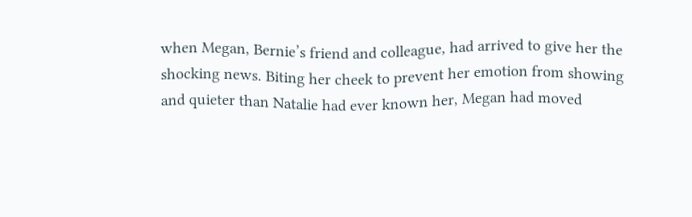when Megan, Bernie’s friend and colleague, had arrived to give her the shocking news. Biting her cheek to prevent her emotion from showing and quieter than Natalie had ever known her, Megan had moved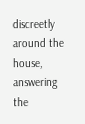discreetly around the house, answering the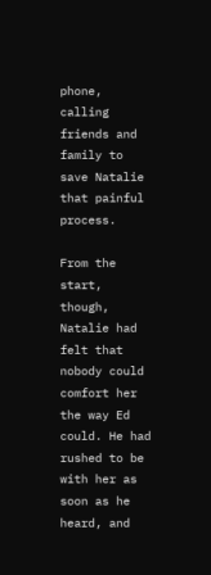phone, calling friends and family to save Natalie that painful process.

From the start, though, Natalie had felt that nobody could comfort her the way Ed could. He had rushed to be with her as soon as he heard, and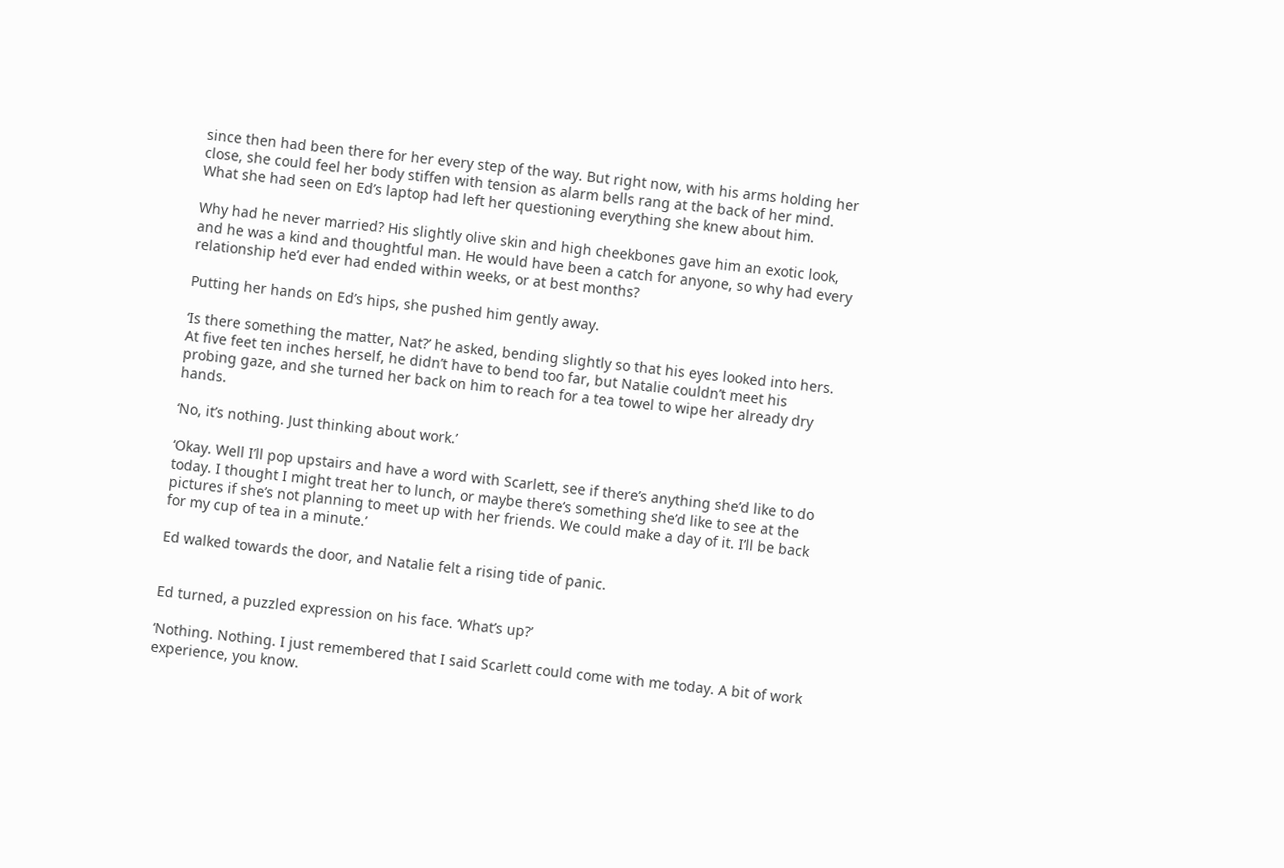since then had been there for her every step of the way. But right now, with his arms holding her close, she could feel her body stiffen with tension as alarm bells rang at the back of her mind. What she had seen on Ed’s laptop had left her questioning everything she knew about him.

Why had he never married? His slightly olive skin and high cheekbones gave him an exotic look, and he was a kind and thoughtful man. He would have been a catch for anyone, so why had every relationship he’d ever had ended within weeks, or at best months?

Putting her hands on Ed’s hips, she pushed him gently away.

‘Is there something the matter, Nat?’ he asked, bending slightly so that his eyes looked into hers. At five feet ten inches herself, he didn’t have to bend too far, but Natalie couldn’t meet his probing gaze, and she turned her back on him to reach for a tea towel to wipe her already dry hands.

‘No, it’s nothing. Just thinking about work.’

‘Okay. Well I’ll pop upstairs and have a word with Scarlett, see if there’s anything she’d like to do today. I thought I might treat her to lunch, or maybe there’s something she’d like to see at the pictures if she’s not planning to meet up with her friends. We could make a day of it. I’ll be back for my cup of tea in a minute.’

Ed walked towards the door, and Natalie felt a rising tide of panic.


Ed turned, a puzzled expression on his face. ‘What’s up?’

‘Nothing. Nothing. I just remembered that I said Scarlett could come with me today. A bit of work experience, you know.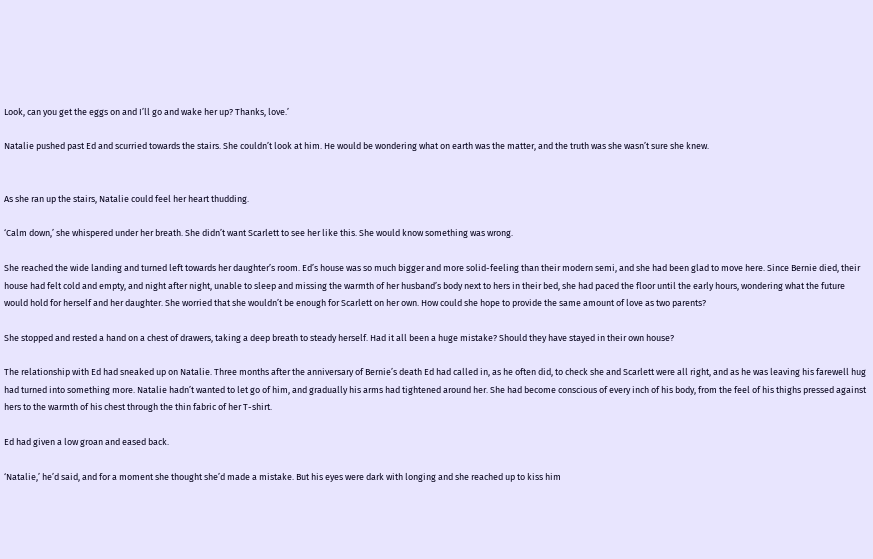Look, can you get the eggs on and I’ll go and wake her up? Thanks, love.’

Natalie pushed past Ed and scurried towards the stairs. She couldn’t look at him. He would be wondering what on earth was the matter, and the truth was she wasn’t sure she knew.


As she ran up the stairs, Natalie could feel her heart thudding.

‘Calm down,’ she whispered under her breath. She didn’t want Scarlett to see her like this. She would know something was wrong.

She reached the wide landing and turned left towards her daughter’s room. Ed’s house was so much bigger and more solid-feeling than their modern semi, and she had been glad to move here. Since Bernie died, their house had felt cold and empty, and night after night, unable to sleep and missing the warmth of her husband’s body next to hers in their bed, she had paced the floor until the early hours, wondering what the future would hold for herself and her daughter. She worried that she wouldn’t be enough for Scarlett on her own. How could she hope to provide the same amount of love as two parents?

She stopped and rested a hand on a chest of drawers, taking a deep breath to steady herself. Had it all been a huge mistake? Should they have stayed in their own house?

The relationship with Ed had sneaked up on Natalie. Three months after the anniversary of Bernie’s death Ed had called in, as he often did, to check she and Scarlett were all right, and as he was leaving his farewell hug had turned into something more. Natalie hadn’t wanted to let go of him, and gradually his arms had tightened around her. She had become conscious of every inch of his body, from the feel of his thighs pressed against hers to the warmth of his chest through the thin fabric of her T-shirt.

Ed had given a low groan and eased back.

‘Natalie,’ he’d said, and for a moment she thought she’d made a mistake. But his eyes were dark with longing and she reached up to kiss him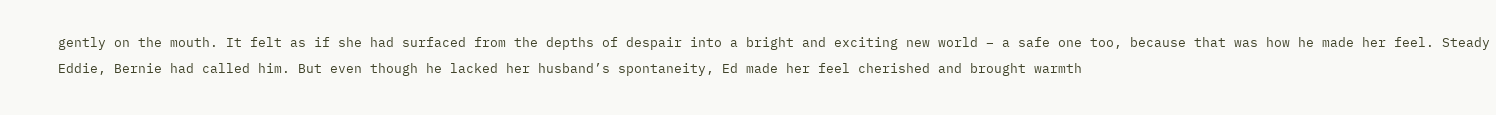gently on the mouth. It felt as if she had surfaced from the depths of despair into a bright and exciting new world – a safe one too, because that was how he made her feel. Steady Eddie, Bernie had called him. But even though he lacked her husband’s spontaneity, Ed made her feel cherished and brought warmth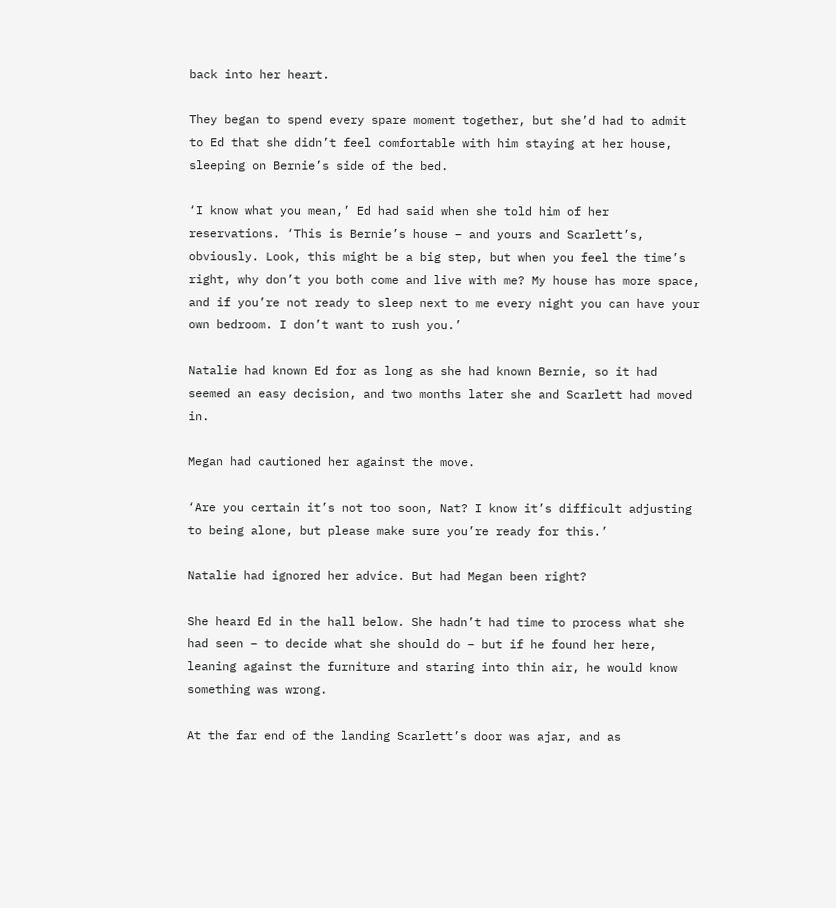back into her heart.

They began to spend every spare moment together, but she’d had to admit to Ed that she didn’t feel comfortable with him staying at her house, sleeping on Bernie’s side of the bed.

‘I know what you mean,’ Ed had said when she told him of her reservations. ‘This is Bernie’s house – and yours and Scarlett’s, obviously. Look, this might be a big step, but when you feel the time’s right, why don’t you both come and live with me? My house has more space, and if you’re not ready to sleep next to me every night you can have your own bedroom. I don’t want to rush you.’

Natalie had known Ed for as long as she had known Bernie, so it had seemed an easy decision, and two months later she and Scarlett had moved in.

Megan had cautioned her against the move.

‘Are you certain it’s not too soon, Nat? I know it’s difficult adjusting to being alone, but please make sure you’re ready for this.’

Natalie had ignored her advice. But had Megan been right?

She heard Ed in the hall below. She hadn’t had time to process what she had seen – to decide what she should do – but if he found her here, leaning against the furniture and staring into thin air, he would know something was wrong.

At the far end of the landing Scarlett’s door was ajar, and as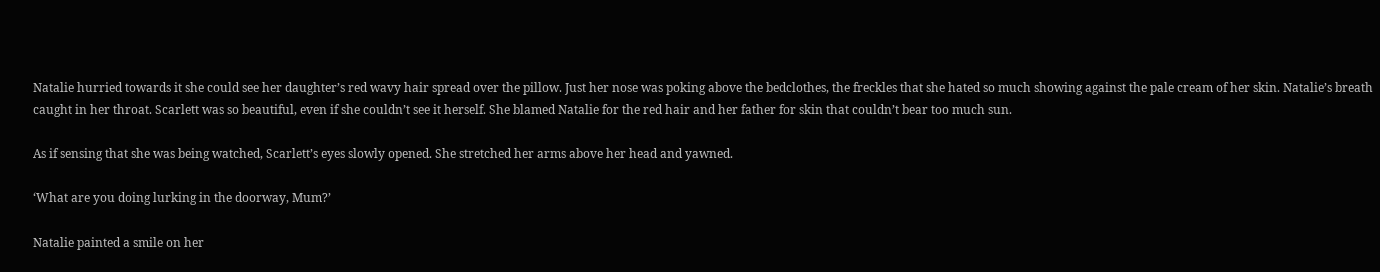Natalie hurried towards it she could see her daughter’s red wavy hair spread over the pillow. Just her nose was poking above the bedclothes, the freckles that she hated so much showing against the pale cream of her skin. Natalie’s breath caught in her throat. Scarlett was so beautiful, even if she couldn’t see it herself. She blamed Natalie for the red hair and her father for skin that couldn’t bear too much sun.

As if sensing that she was being watched, Scarlett’s eyes slowly opened. She stretched her arms above her head and yawned.

‘What are you doing lurking in the doorway, Mum?’

Natalie painted a smile on her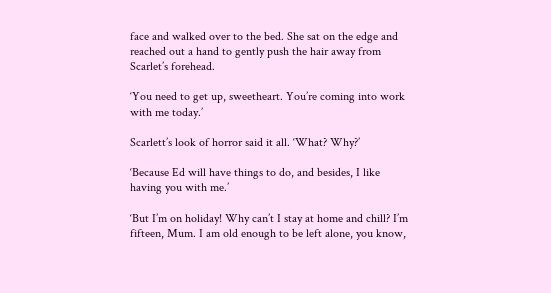face and walked over to the bed. She sat on the edge and reached out a hand to gently push the hair away from Scarlet’s forehead.

‘You need to get up, sweetheart. You’re coming into work with me today.’

Scarlett’s look of horror said it all. ‘What? Why?’

‘Because Ed will have things to do, and besides, I like having you with me.’

‘But I’m on holiday! Why can’t I stay at home and chill? I’m fifteen, Mum. I am old enough to be left alone, you know,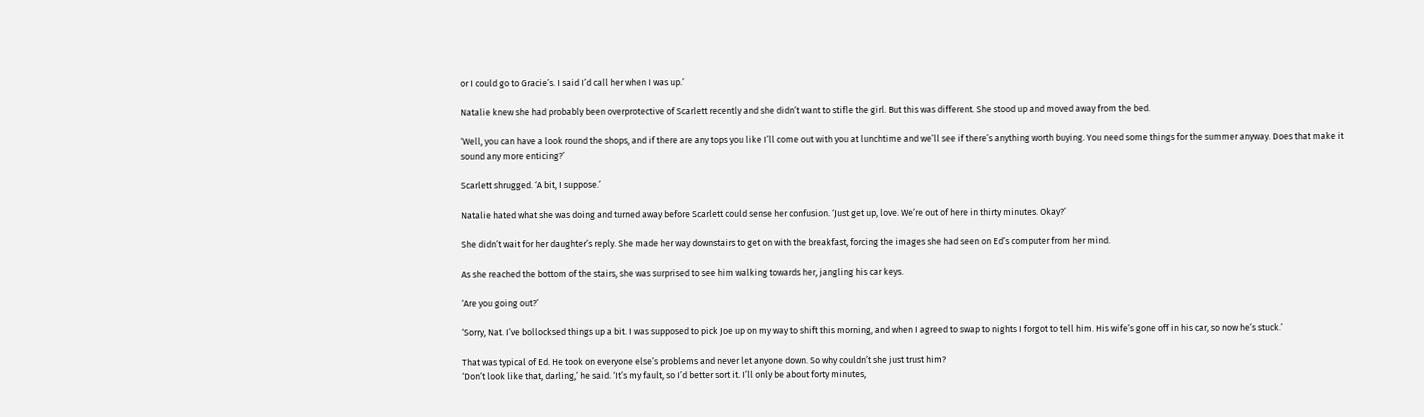or I could go to Gracie’s. I said I’d call her when I was up.’

Natalie knew she had probably been overprotective of Scarlett recently and she didn’t want to stifle the girl. But this was different. She stood up and moved away from the bed.

‘Well, you can have a look round the shops, and if there are any tops you like I’ll come out with you at lunchtime and we’ll see if there’s anything worth buying. You need some things for the summer anyway. Does that make it sound any more enticing?’

Scarlett shrugged. ‘A bit, I suppose.’

Natalie hated what she was doing and turned away before Scarlett could sense her confusion. ‘Just get up, love. We’re out of here in thirty minutes. Okay?’

She didn’t wait for her daughter’s reply. She made her way downstairs to get on with the breakfast, forcing the images she had seen on Ed’s computer from her mind.

As she reached the bottom of the stairs, she was surprised to see him walking towards her, jangling his car keys.

‘Are you going out?’

‘Sorry, Nat. I’ve bollocksed things up a bit. I was supposed to pick Joe up on my way to shift this morning, and when I agreed to swap to nights I forgot to tell him. His wife’s gone off in his car, so now he’s stuck.’

That was typical of Ed. He took on everyone else’s problems and never let anyone down. So why couldn’t she just trust him?
‘Don’t look like that, darling,’ he said. ‘It’s my fault, so I’d better sort it. I’ll only be about forty minutes,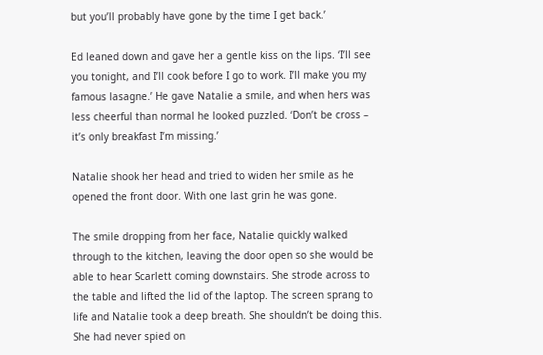but you’ll probably have gone by the time I get back.’

Ed leaned down and gave her a gentle kiss on the lips. ‘I’ll see you tonight, and I’ll cook before I go to work. I’ll make you my famous lasagne.’ He gave Natalie a smile, and when hers was less cheerful than normal he looked puzzled. ‘Don’t be cross – it’s only breakfast I’m missing.’

Natalie shook her head and tried to widen her smile as he opened the front door. With one last grin he was gone.

The smile dropping from her face, Natalie quickly walked through to the kitchen, leaving the door open so she would be able to hear Scarlett coming downstairs. She strode across to the table and lifted the lid of the laptop. The screen sprang to life and Natalie took a deep breath. She shouldn’t be doing this. She had never spied on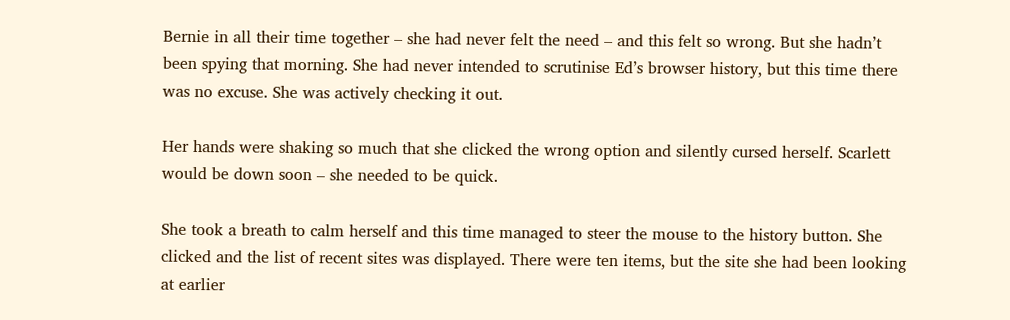Bernie in all their time together – she had never felt the need – and this felt so wrong. But she hadn’t been spying that morning. She had never intended to scrutinise Ed’s browser history, but this time there was no excuse. She was actively checking it out.

Her hands were shaking so much that she clicked the wrong option and silently cursed herself. Scarlett would be down soon – she needed to be quick.

She took a breath to calm herself and this time managed to steer the mouse to the history button. She clicked and the list of recent sites was displayed. There were ten items, but the site she had been looking at earlier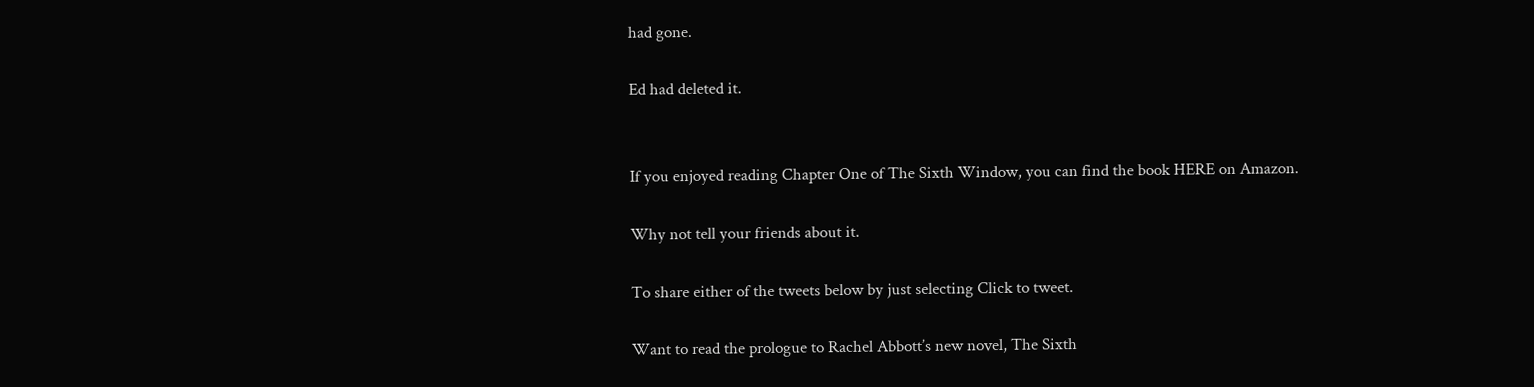had gone.

Ed had deleted it.


If you enjoyed reading Chapter One of The Sixth Window, you can find the book HERE on Amazon.

Why not tell your friends about it.

To share either of the tweets below by just selecting Click to tweet.

Want to read the prologue to Rachel Abbott’s new novel, The Sixth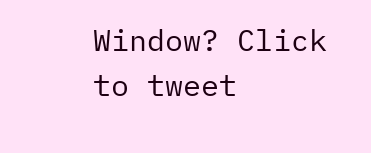Window? Click to tweet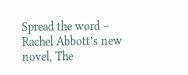Spread the word – Rachel Abbott’s new novel, The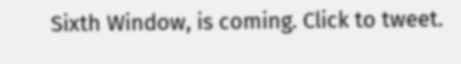Sixth Window, is coming. Click to tweet.